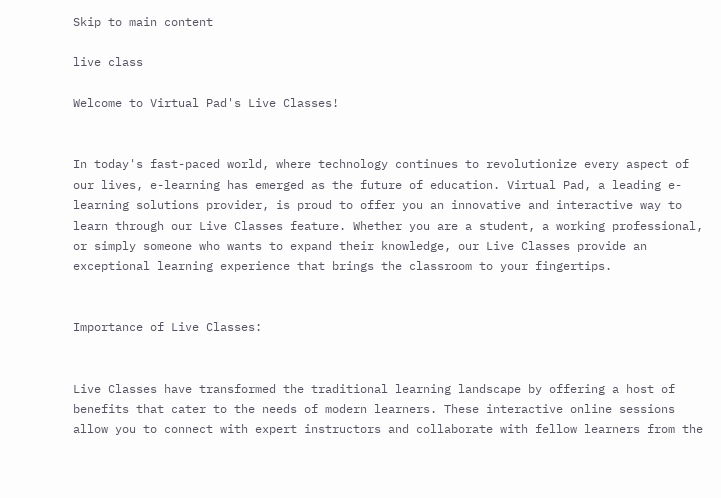Skip to main content

live class

Welcome to Virtual Pad's Live Classes!


In today's fast-paced world, where technology continues to revolutionize every aspect of our lives, e-learning has emerged as the future of education. Virtual Pad, a leading e-learning solutions provider, is proud to offer you an innovative and interactive way to learn through our Live Classes feature. Whether you are a student, a working professional, or simply someone who wants to expand their knowledge, our Live Classes provide an exceptional learning experience that brings the classroom to your fingertips.


Importance of Live Classes:


Live Classes have transformed the traditional learning landscape by offering a host of benefits that cater to the needs of modern learners. These interactive online sessions allow you to connect with expert instructors and collaborate with fellow learners from the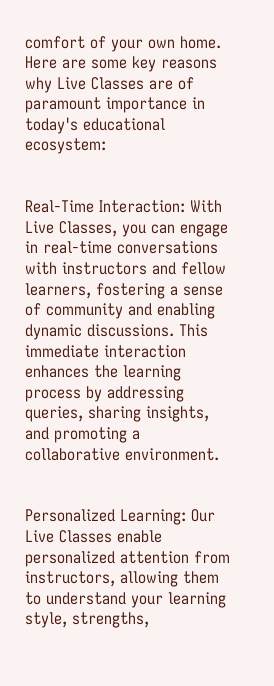comfort of your own home. Here are some key reasons why Live Classes are of paramount importance in today's educational ecosystem:


Real-Time Interaction: With Live Classes, you can engage in real-time conversations with instructors and fellow learners, fostering a sense of community and enabling dynamic discussions. This immediate interaction enhances the learning process by addressing queries, sharing insights, and promoting a collaborative environment.


Personalized Learning: Our Live Classes enable personalized attention from instructors, allowing them to understand your learning style, strengths,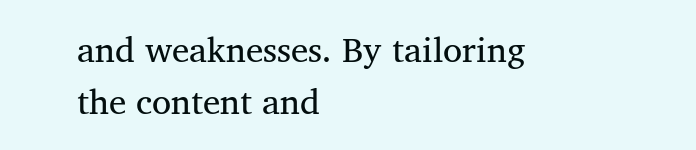and weaknesses. By tailoring the content and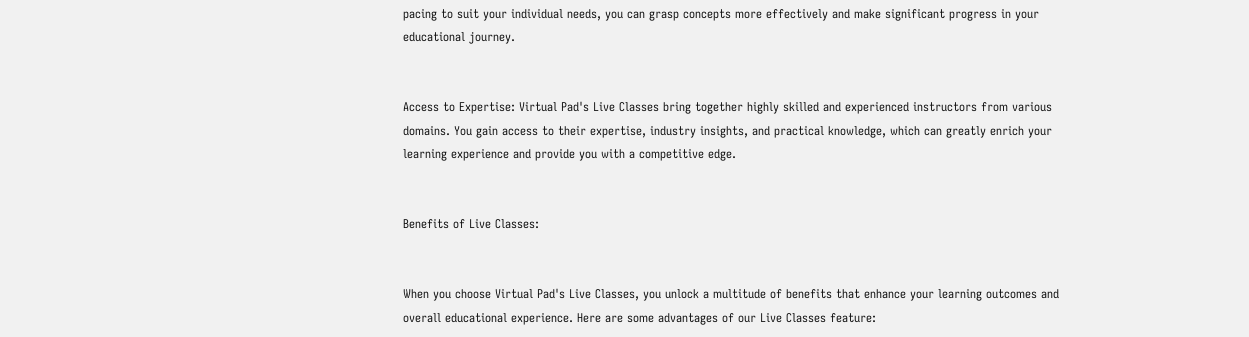pacing to suit your individual needs, you can grasp concepts more effectively and make significant progress in your educational journey.


Access to Expertise: Virtual Pad's Live Classes bring together highly skilled and experienced instructors from various domains. You gain access to their expertise, industry insights, and practical knowledge, which can greatly enrich your learning experience and provide you with a competitive edge.


Benefits of Live Classes:


When you choose Virtual Pad's Live Classes, you unlock a multitude of benefits that enhance your learning outcomes and overall educational experience. Here are some advantages of our Live Classes feature: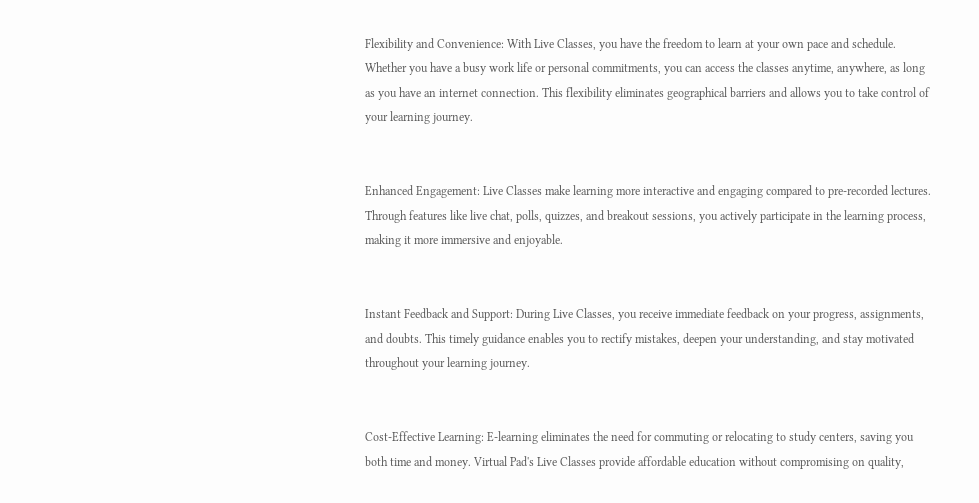Flexibility and Convenience: With Live Classes, you have the freedom to learn at your own pace and schedule. Whether you have a busy work life or personal commitments, you can access the classes anytime, anywhere, as long as you have an internet connection. This flexibility eliminates geographical barriers and allows you to take control of your learning journey.


Enhanced Engagement: Live Classes make learning more interactive and engaging compared to pre-recorded lectures. Through features like live chat, polls, quizzes, and breakout sessions, you actively participate in the learning process, making it more immersive and enjoyable.


Instant Feedback and Support: During Live Classes, you receive immediate feedback on your progress, assignments, and doubts. This timely guidance enables you to rectify mistakes, deepen your understanding, and stay motivated throughout your learning journey.


Cost-Effective Learning: E-learning eliminates the need for commuting or relocating to study centers, saving you both time and money. Virtual Pad's Live Classes provide affordable education without compromising on quality,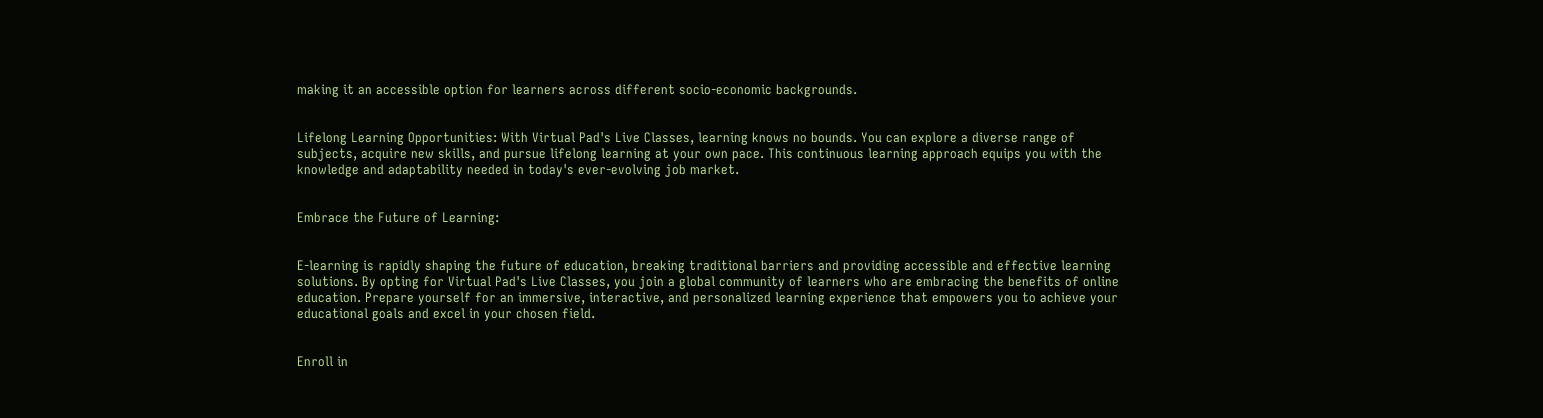making it an accessible option for learners across different socio-economic backgrounds.


Lifelong Learning Opportunities: With Virtual Pad's Live Classes, learning knows no bounds. You can explore a diverse range of subjects, acquire new skills, and pursue lifelong learning at your own pace. This continuous learning approach equips you with the knowledge and adaptability needed in today's ever-evolving job market.


Embrace the Future of Learning:


E-learning is rapidly shaping the future of education, breaking traditional barriers and providing accessible and effective learning solutions. By opting for Virtual Pad's Live Classes, you join a global community of learners who are embracing the benefits of online education. Prepare yourself for an immersive, interactive, and personalized learning experience that empowers you to achieve your educational goals and excel in your chosen field.


Enroll in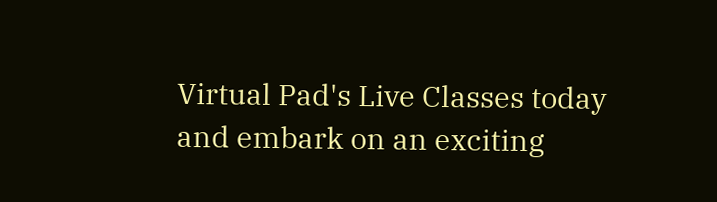Virtual Pad's Live Classes today and embark on an exciting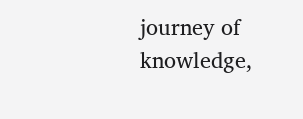journey of knowledge,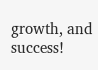growth, and success!